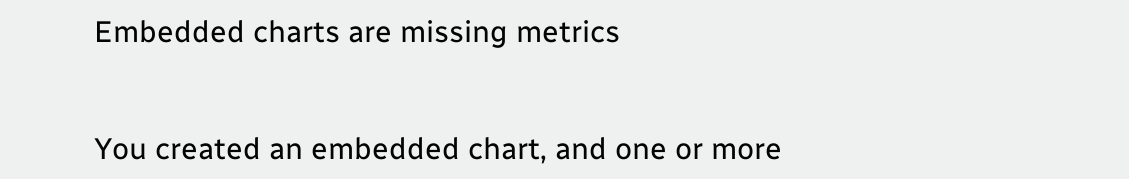Embedded charts are missing metrics


You created an embedded chart, and one or more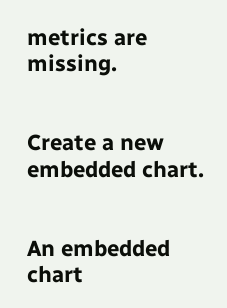metrics are missing.


Create a new embedded chart.


An embedded chart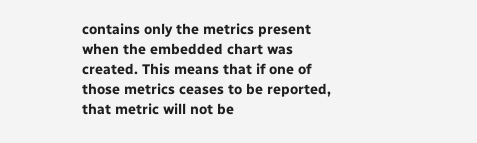contains only the metrics present when the embedded chart was created. This means that if one of those metrics ceases to be reported, that metric will not be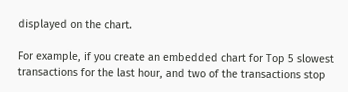displayed on the chart.

For example, if you create an embedded chart for Top 5 slowest transactions for the last hour, and two of the transactions stop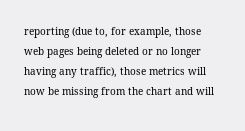reporting (due to, for example, those web pages being deleted or no longer having any traffic), those metrics will now be missing from the chart and will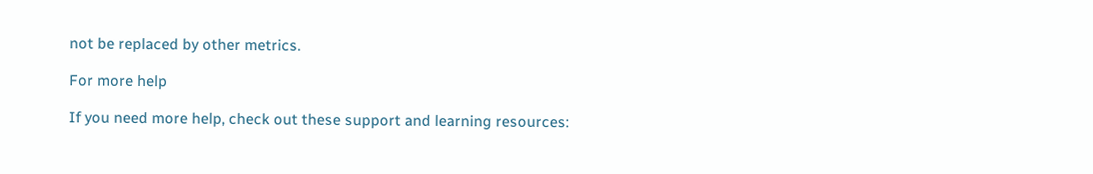not be replaced by other metrics.

For more help

If you need more help, check out these support and learning resources: